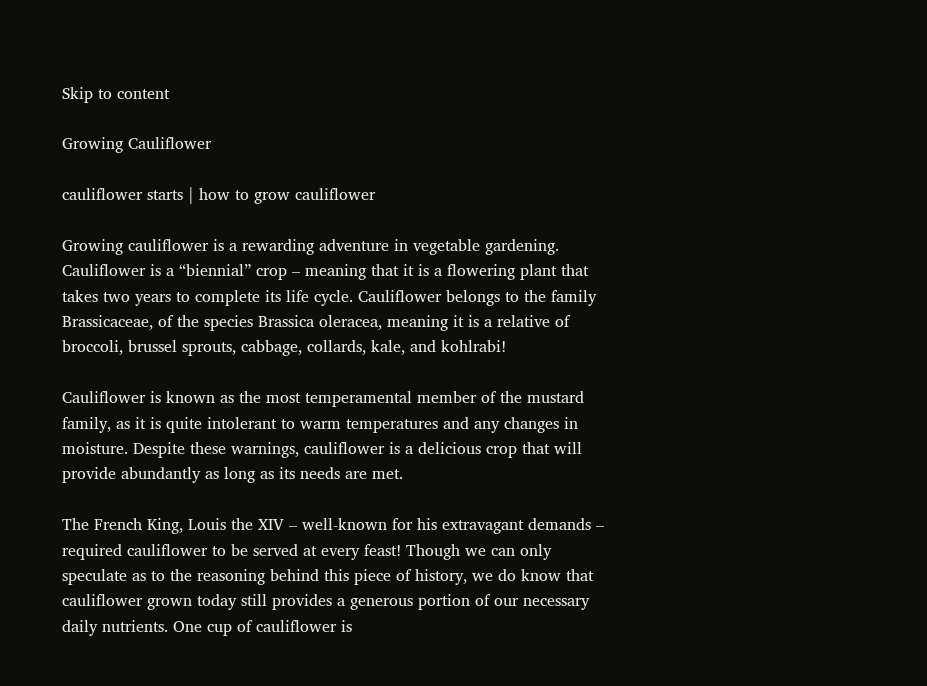Skip to content

Growing Cauliflower

cauliflower starts | how to grow cauliflower

Growing cauliflower is a rewarding adventure in vegetable gardening. Cauliflower is a “biennial” crop – meaning that it is a flowering plant that takes two years to complete its life cycle. Cauliflower belongs to the family Brassicaceae, of the species Brassica oleracea, meaning it is a relative of broccoli, brussel sprouts, cabbage, collards, kale, and kohlrabi!

Cauliflower is known as the most temperamental member of the mustard family, as it is quite intolerant to warm temperatures and any changes in moisture. Despite these warnings, cauliflower is a delicious crop that will provide abundantly as long as its needs are met.

The French King, Louis the XIV – well-known for his extravagant demands – required cauliflower to be served at every feast! Though we can only speculate as to the reasoning behind this piece of history, we do know that cauliflower grown today still provides a generous portion of our necessary daily nutrients. One cup of cauliflower is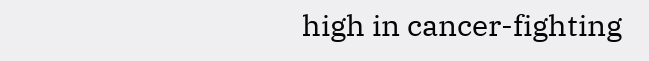high in cancer-fighting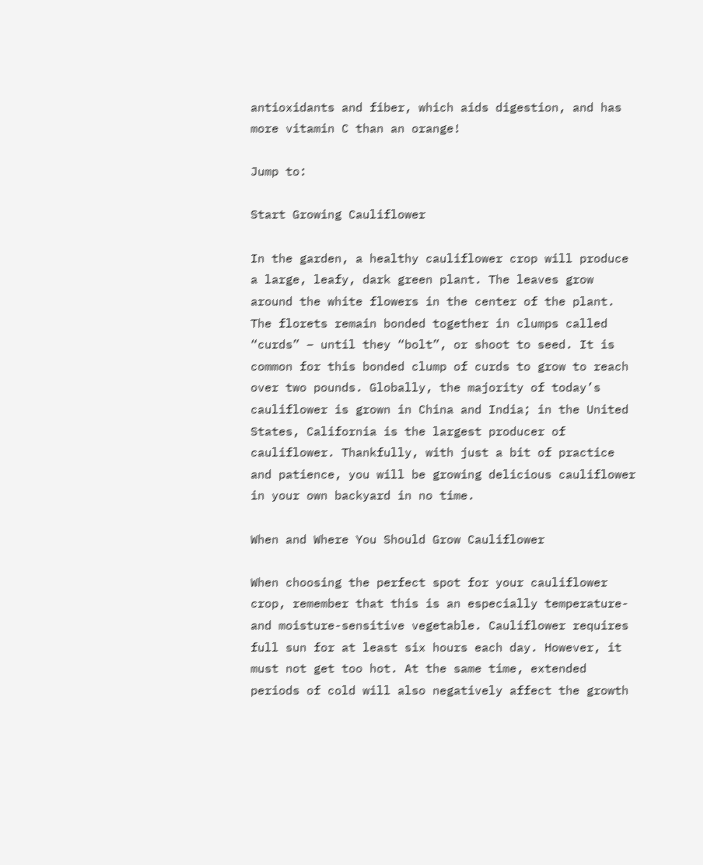antioxidants and fiber, which aids digestion, and has more vitamin C than an orange!

Jump to:

Start Growing Cauliflower

In the garden, a healthy cauliflower crop will produce a large, leafy, dark green plant. The leaves grow around the white flowers in the center of the plant. The florets remain bonded together in clumps called “curds” – until they “bolt”, or shoot to seed. It is common for this bonded clump of curds to grow to reach over two pounds. Globally, the majority of today’s cauliflower is grown in China and India; in the United States, California is the largest producer of cauliflower. Thankfully, with just a bit of practice and patience, you will be growing delicious cauliflower in your own backyard in no time.

When and Where You Should Grow Cauliflower

When choosing the perfect spot for your cauliflower crop, remember that this is an especially temperature- and moisture-sensitive vegetable. Cauliflower requires full sun for at least six hours each day. However, it must not get too hot. At the same time, extended periods of cold will also negatively affect the growth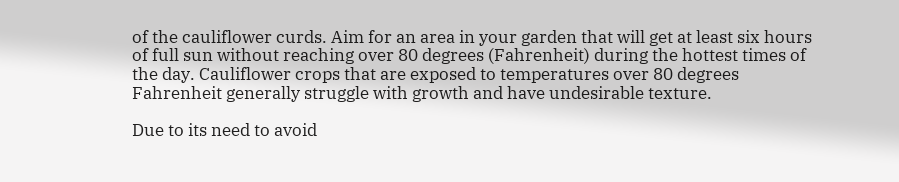of the cauliflower curds. Aim for an area in your garden that will get at least six hours of full sun without reaching over 80 degrees (Fahrenheit) during the hottest times of the day. Cauliflower crops that are exposed to temperatures over 80 degrees Fahrenheit generally struggle with growth and have undesirable texture.

Due to its need to avoid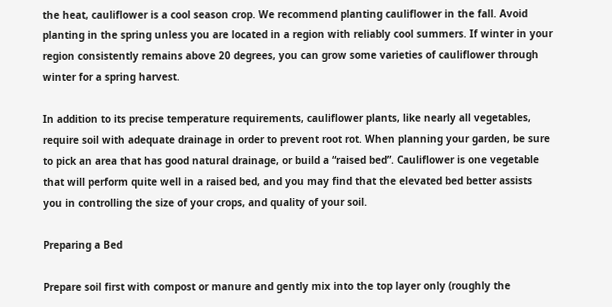the heat, cauliflower is a cool season crop. We recommend planting cauliflower in the fall. Avoid planting in the spring unless you are located in a region with reliably cool summers. If winter in your region consistently remains above 20 degrees, you can grow some varieties of cauliflower through winter for a spring harvest.

In addition to its precise temperature requirements, cauliflower plants, like nearly all vegetables, require soil with adequate drainage in order to prevent root rot. When planning your garden, be sure to pick an area that has good natural drainage, or build a “raised bed”. Cauliflower is one vegetable that will perform quite well in a raised bed, and you may find that the elevated bed better assists you in controlling the size of your crops, and quality of your soil.

Preparing a Bed

Prepare soil first with compost or manure and gently mix into the top layer only (roughly the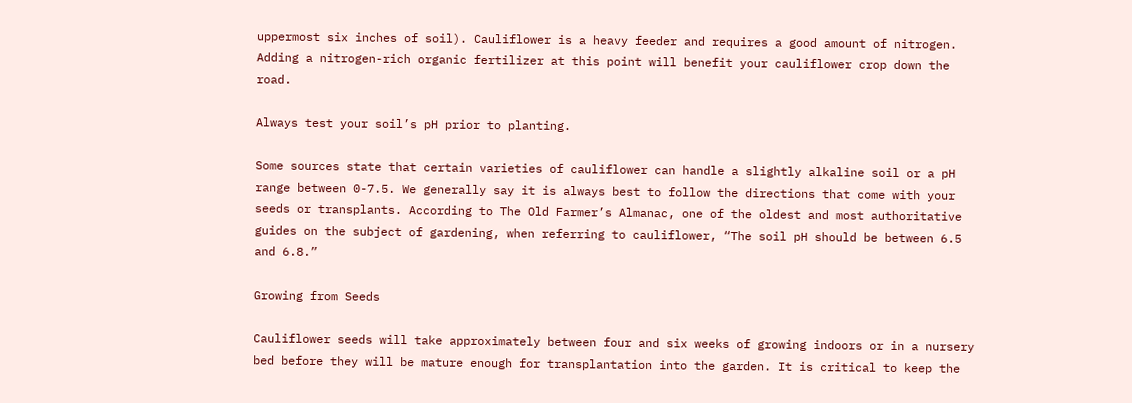uppermost six inches of soil). Cauliflower is a heavy feeder and requires a good amount of nitrogen. Adding a nitrogen-rich organic fertilizer at this point will benefit your cauliflower crop down the road.

Always test your soil’s pH prior to planting.

Some sources state that certain varieties of cauliflower can handle a slightly alkaline soil or a pH range between 0-7.5. We generally say it is always best to follow the directions that come with your seeds or transplants. According to The Old Farmer’s Almanac, one of the oldest and most authoritative guides on the subject of gardening, when referring to cauliflower, “The soil pH should be between 6.5 and 6.8.”

Growing from Seeds

Cauliflower seeds will take approximately between four and six weeks of growing indoors or in a nursery bed before they will be mature enough for transplantation into the garden. It is critical to keep the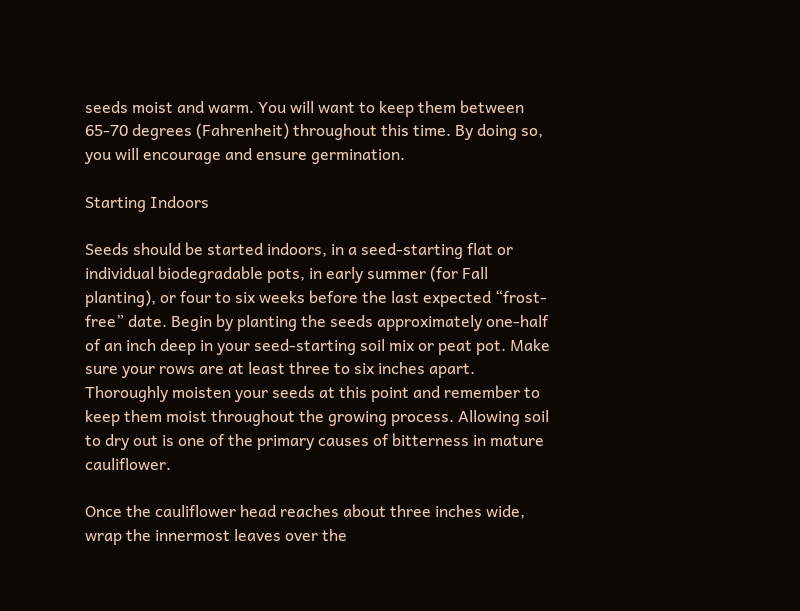seeds moist and warm. You will want to keep them between 65-70 degrees (Fahrenheit) throughout this time. By doing so, you will encourage and ensure germination.

Starting Indoors

Seeds should be started indoors, in a seed-starting flat or individual biodegradable pots, in early summer (for Fall planting), or four to six weeks before the last expected “frost-free” date. Begin by planting the seeds approximately one-half of an inch deep in your seed-starting soil mix or peat pot. Make sure your rows are at least three to six inches apart. Thoroughly moisten your seeds at this point and remember to keep them moist throughout the growing process. Allowing soil to dry out is one of the primary causes of bitterness in mature cauliflower.

Once the cauliflower head reaches about three inches wide, wrap the innermost leaves over the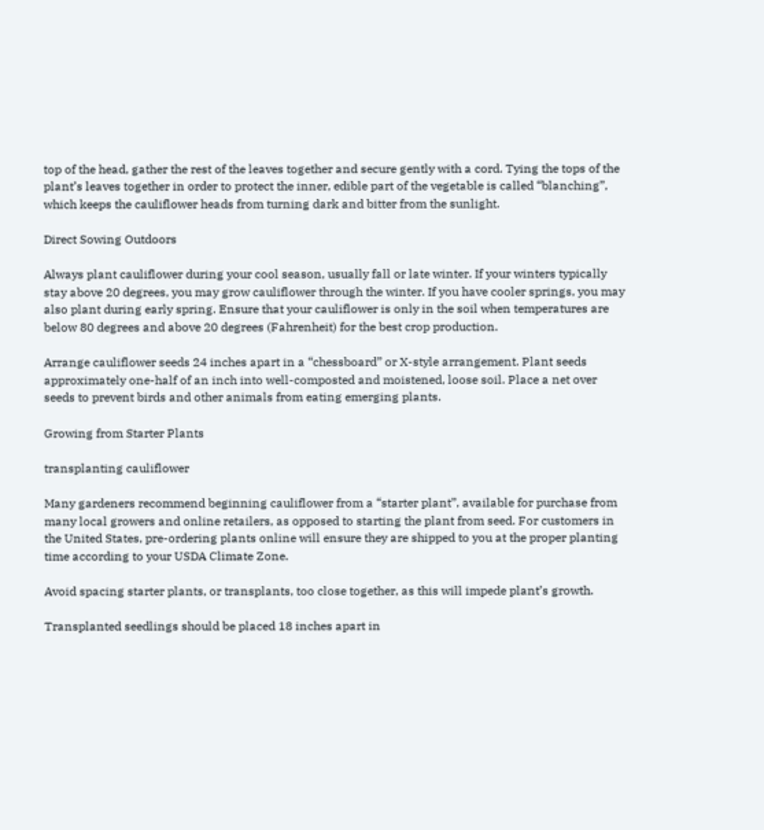top of the head, gather the rest of the leaves together and secure gently with a cord. Tying the tops of the plant’s leaves together in order to protect the inner, edible part of the vegetable is called “blanching”, which keeps the cauliflower heads from turning dark and bitter from the sunlight.

Direct Sowing Outdoors

Always plant cauliflower during your cool season, usually fall or late winter. If your winters typically stay above 20 degrees, you may grow cauliflower through the winter. If you have cooler springs, you may also plant during early spring. Ensure that your cauliflower is only in the soil when temperatures are below 80 degrees and above 20 degrees (Fahrenheit) for the best crop production.

Arrange cauliflower seeds 24 inches apart in a “chessboard” or X-style arrangement. Plant seeds approximately one-half of an inch into well-composted and moistened, loose soil. Place a net over seeds to prevent birds and other animals from eating emerging plants.

Growing from Starter Plants

transplanting cauliflower

Many gardeners recommend beginning cauliflower from a “starter plant”, available for purchase from many local growers and online retailers, as opposed to starting the plant from seed. For customers in the United States, pre-ordering plants online will ensure they are shipped to you at the proper planting time according to your USDA Climate Zone.

Avoid spacing starter plants, or transplants, too close together, as this will impede plant’s growth.

Transplanted seedlings should be placed 18 inches apart in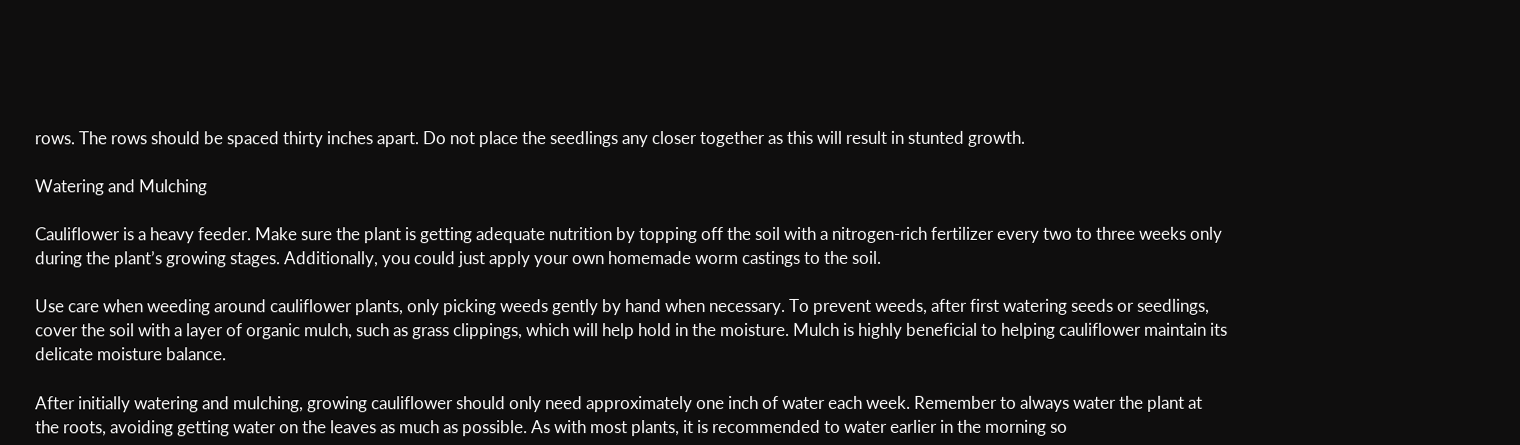rows. The rows should be spaced thirty inches apart. Do not place the seedlings any closer together as this will result in stunted growth.

Watering and Mulching

Cauliflower is a heavy feeder. Make sure the plant is getting adequate nutrition by topping off the soil with a nitrogen-rich fertilizer every two to three weeks only during the plant’s growing stages. Additionally, you could just apply your own homemade worm castings to the soil.

Use care when weeding around cauliflower plants, only picking weeds gently by hand when necessary. To prevent weeds, after first watering seeds or seedlings, cover the soil with a layer of organic mulch, such as grass clippings, which will help hold in the moisture. Mulch is highly beneficial to helping cauliflower maintain its delicate moisture balance.

After initially watering and mulching, growing cauliflower should only need approximately one inch of water each week. Remember to always water the plant at the roots, avoiding getting water on the leaves as much as possible. As with most plants, it is recommended to water earlier in the morning so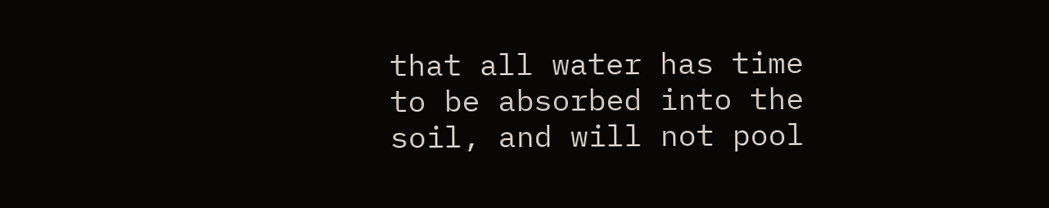that all water has time to be absorbed into the soil, and will not pool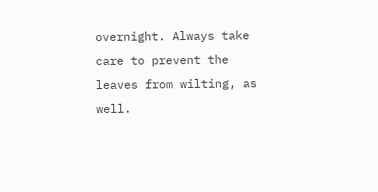overnight. Always take care to prevent the leaves from wilting, as well.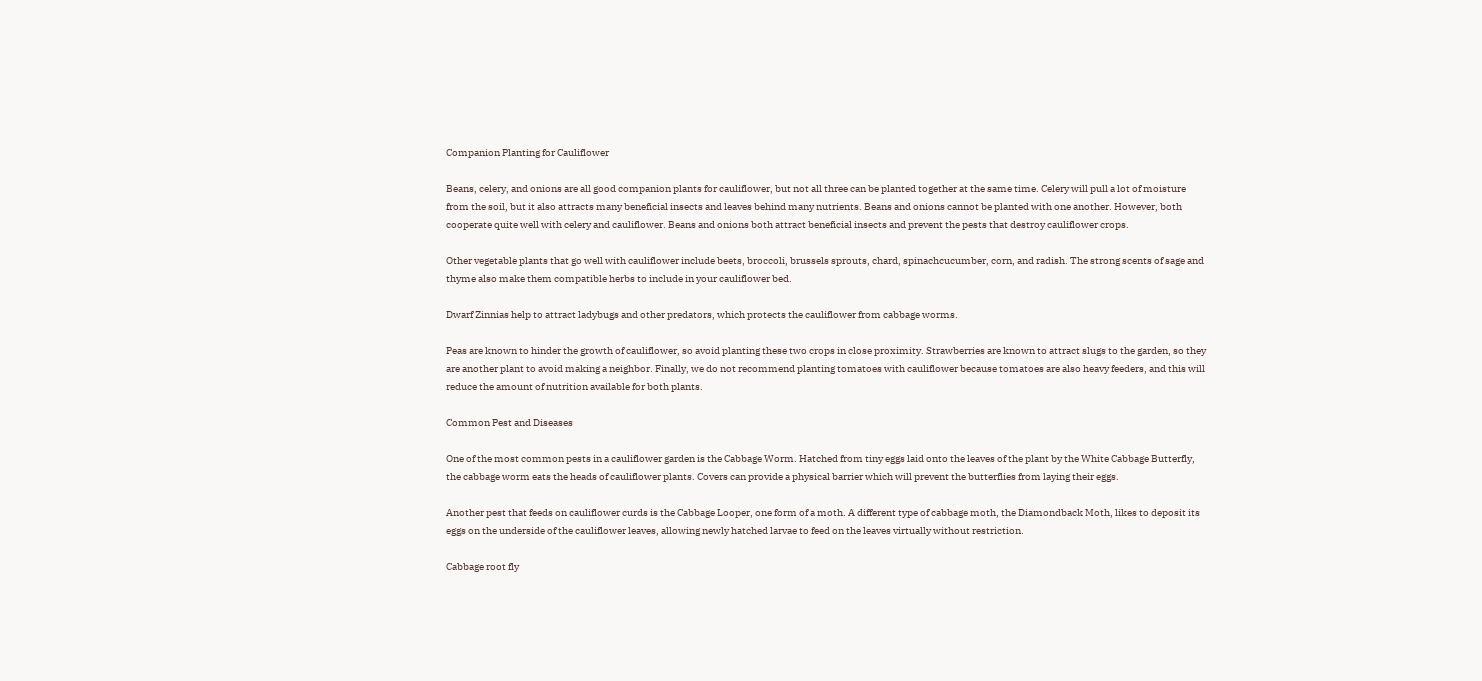Companion Planting for Cauliflower

Beans, celery, and onions are all good companion plants for cauliflower, but not all three can be planted together at the same time. Celery will pull a lot of moisture from the soil, but it also attracts many beneficial insects and leaves behind many nutrients. Beans and onions cannot be planted with one another. However, both cooperate quite well with celery and cauliflower. Beans and onions both attract beneficial insects and prevent the pests that destroy cauliflower crops.

Other vegetable plants that go well with cauliflower include beets, broccoli, brussels sprouts, chard, spinachcucumber, corn, and radish. The strong scents of sage and thyme also make them compatible herbs to include in your cauliflower bed.

Dwarf Zinnias help to attract ladybugs and other predators, which protects the cauliflower from cabbage worms.

Peas are known to hinder the growth of cauliflower, so avoid planting these two crops in close proximity. Strawberries are known to attract slugs to the garden, so they are another plant to avoid making a neighbor. Finally, we do not recommend planting tomatoes with cauliflower because tomatoes are also heavy feeders, and this will reduce the amount of nutrition available for both plants.

Common Pest and Diseases

One of the most common pests in a cauliflower garden is the Cabbage Worm. Hatched from tiny eggs laid onto the leaves of the plant by the White Cabbage Butterfly, the cabbage worm eats the heads of cauliflower plants. Covers can provide a physical barrier which will prevent the butterflies from laying their eggs.

Another pest that feeds on cauliflower curds is the Cabbage Looper, one form of a moth. A different type of cabbage moth, the Diamondback Moth, likes to deposit its eggs on the underside of the cauliflower leaves, allowing newly hatched larvae to feed on the leaves virtually without restriction.

Cabbage root fly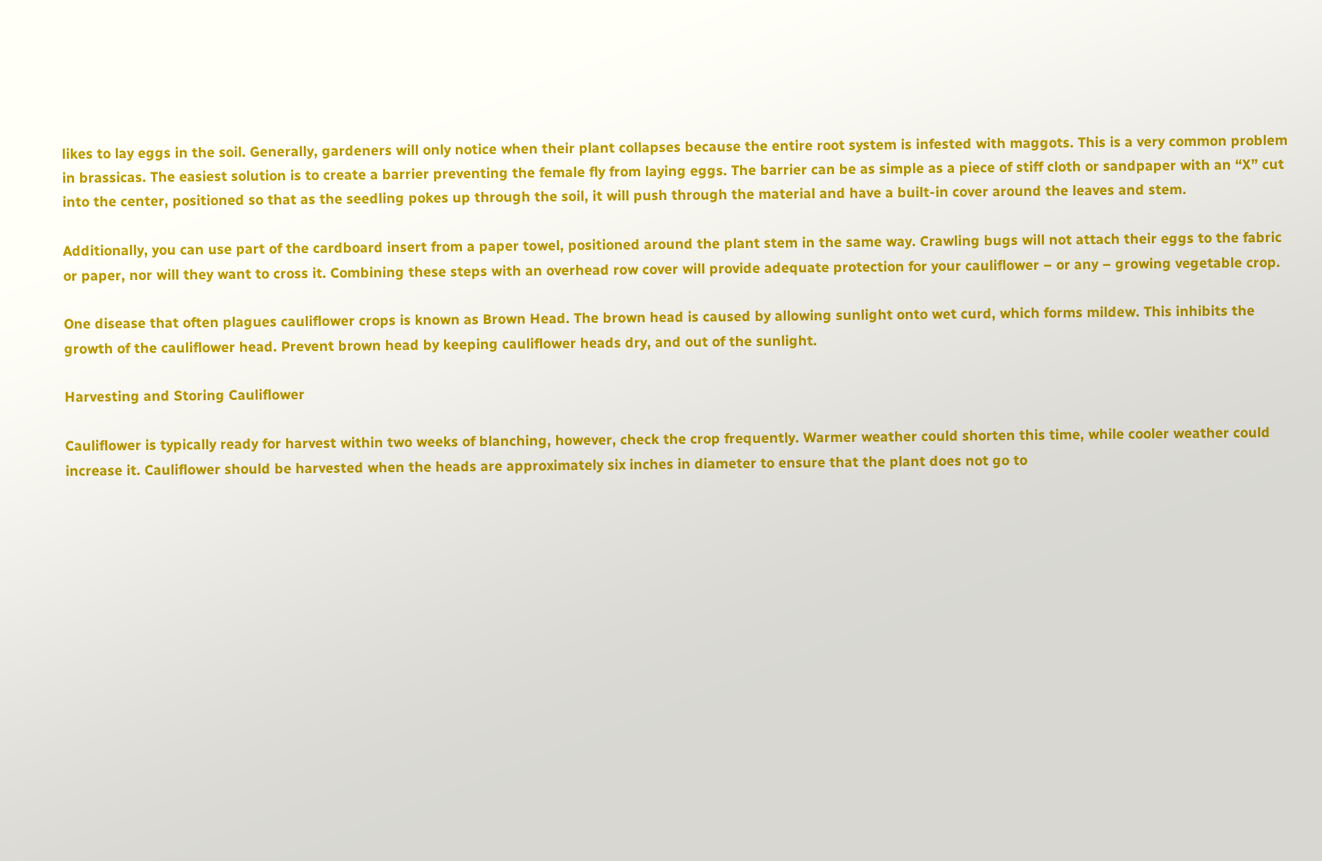likes to lay eggs in the soil. Generally, gardeners will only notice when their plant collapses because the entire root system is infested with maggots. This is a very common problem in brassicas. The easiest solution is to create a barrier preventing the female fly from laying eggs. The barrier can be as simple as a piece of stiff cloth or sandpaper with an “X” cut into the center, positioned so that as the seedling pokes up through the soil, it will push through the material and have a built-in cover around the leaves and stem.

Additionally, you can use part of the cardboard insert from a paper towel, positioned around the plant stem in the same way. Crawling bugs will not attach their eggs to the fabric or paper, nor will they want to cross it. Combining these steps with an overhead row cover will provide adequate protection for your cauliflower – or any – growing vegetable crop.

One disease that often plagues cauliflower crops is known as Brown Head. The brown head is caused by allowing sunlight onto wet curd, which forms mildew. This inhibits the growth of the cauliflower head. Prevent brown head by keeping cauliflower heads dry, and out of the sunlight.

Harvesting and Storing Cauliflower

Cauliflower is typically ready for harvest within two weeks of blanching, however, check the crop frequently. Warmer weather could shorten this time, while cooler weather could increase it. Cauliflower should be harvested when the heads are approximately six inches in diameter to ensure that the plant does not go to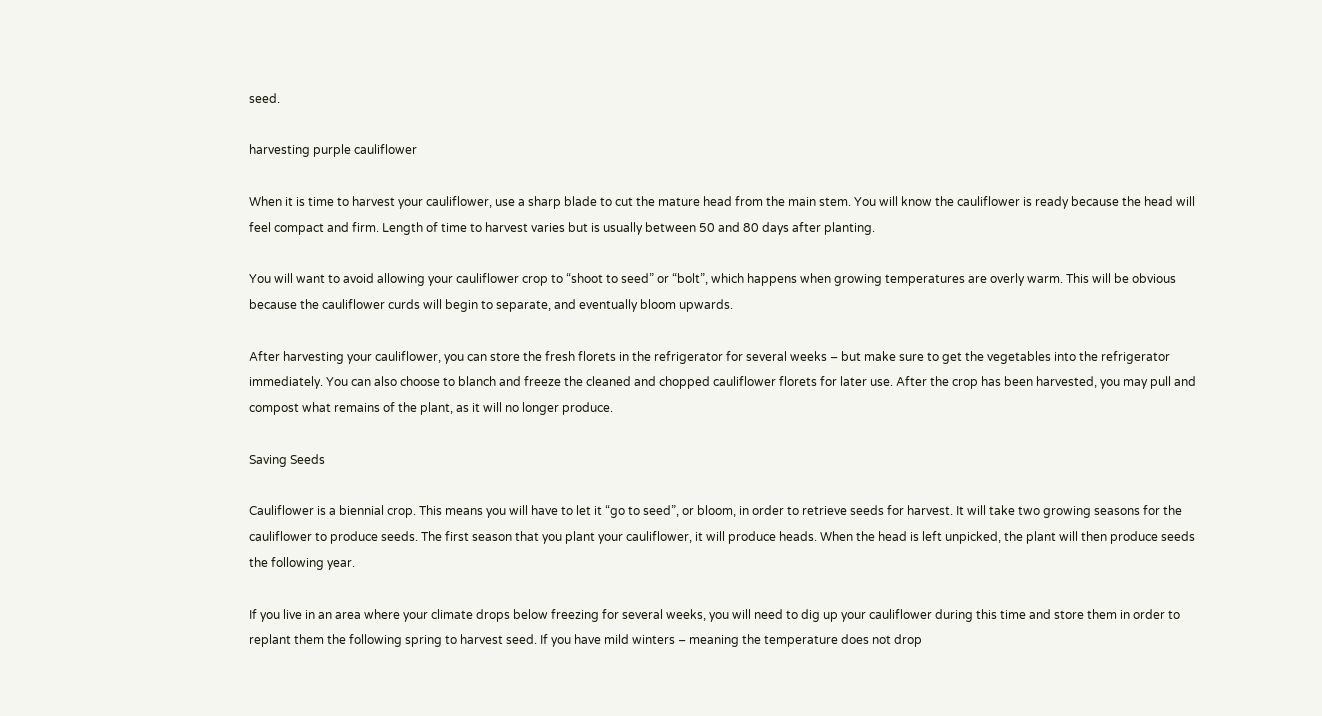seed.

harvesting purple cauliflower

When it is time to harvest your cauliflower, use a sharp blade to cut the mature head from the main stem. You will know the cauliflower is ready because the head will feel compact and firm. Length of time to harvest varies but is usually between 50 and 80 days after planting.

You will want to avoid allowing your cauliflower crop to “shoot to seed” or “bolt”, which happens when growing temperatures are overly warm. This will be obvious because the cauliflower curds will begin to separate, and eventually bloom upwards.

After harvesting your cauliflower, you can store the fresh florets in the refrigerator for several weeks – but make sure to get the vegetables into the refrigerator immediately. You can also choose to blanch and freeze the cleaned and chopped cauliflower florets for later use. After the crop has been harvested, you may pull and compost what remains of the plant, as it will no longer produce.

Saving Seeds

Cauliflower is a biennial crop. This means you will have to let it “go to seed”, or bloom, in order to retrieve seeds for harvest. It will take two growing seasons for the cauliflower to produce seeds. The first season that you plant your cauliflower, it will produce heads. When the head is left unpicked, the plant will then produce seeds the following year.

If you live in an area where your climate drops below freezing for several weeks, you will need to dig up your cauliflower during this time and store them in order to replant them the following spring to harvest seed. If you have mild winters – meaning the temperature does not drop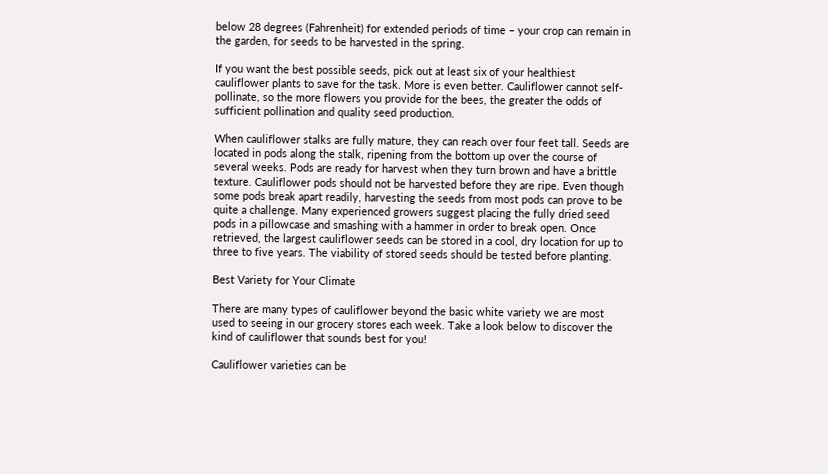below 28 degrees (Fahrenheit) for extended periods of time – your crop can remain in the garden, for seeds to be harvested in the spring.

If you want the best possible seeds, pick out at least six of your healthiest cauliflower plants to save for the task. More is even better. Cauliflower cannot self-pollinate, so the more flowers you provide for the bees, the greater the odds of sufficient pollination and quality seed production.

When cauliflower stalks are fully mature, they can reach over four feet tall. Seeds are located in pods along the stalk, ripening from the bottom up over the course of several weeks. Pods are ready for harvest when they turn brown and have a brittle texture. Cauliflower pods should not be harvested before they are ripe. Even though some pods break apart readily, harvesting the seeds from most pods can prove to be quite a challenge. Many experienced growers suggest placing the fully dried seed pods in a pillowcase and smashing with a hammer in order to break open. Once retrieved, the largest cauliflower seeds can be stored in a cool, dry location for up to three to five years. The viability of stored seeds should be tested before planting.

Best Variety for Your Climate

There are many types of cauliflower beyond the basic white variety we are most used to seeing in our grocery stores each week. Take a look below to discover the kind of cauliflower that sounds best for you!

Cauliflower varieties can be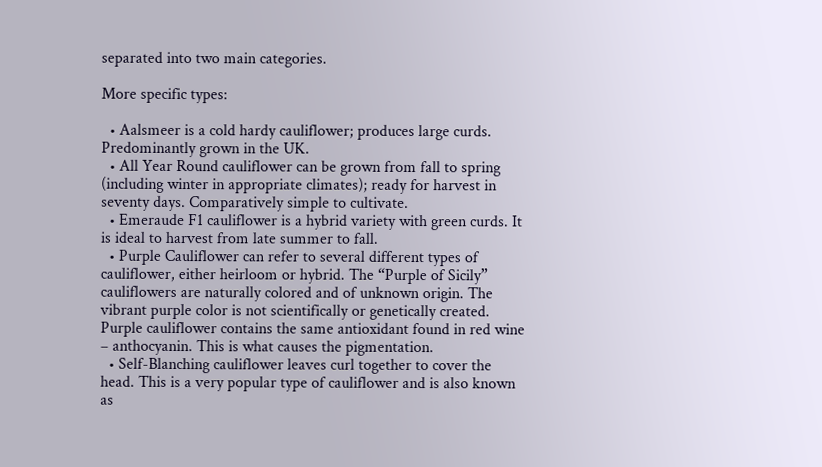separated into two main categories.

More specific types:

  • Aalsmeer is a cold hardy cauliflower; produces large curds. Predominantly grown in the UK.
  • All Year Round cauliflower can be grown from fall to spring (including winter in appropriate climates); ready for harvest in seventy days. Comparatively simple to cultivate.
  • Emeraude F1 cauliflower is a hybrid variety with green curds. It is ideal to harvest from late summer to fall.
  • Purple Cauliflower can refer to several different types of cauliflower, either heirloom or hybrid. The “Purple of Sicily” cauliflowers are naturally colored and of unknown origin. The vibrant purple color is not scientifically or genetically created. Purple cauliflower contains the same antioxidant found in red wine – anthocyanin. This is what causes the pigmentation.
  • Self-Blanching cauliflower leaves curl together to cover the head. This is a very popular type of cauliflower and is also known as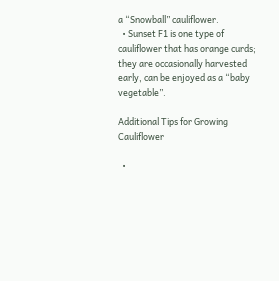a “Snowball” cauliflower.
  • Sunset F1 is one type of cauliflower that has orange curds; they are occasionally harvested early, can be enjoyed as a “baby vegetable”.

Additional Tips for Growing Cauliflower

  •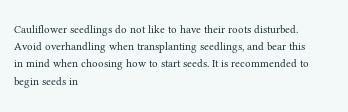Cauliflower seedlings do not like to have their roots disturbed. Avoid overhandling when transplanting seedlings, and bear this in mind when choosing how to start seeds. It is recommended to begin seeds in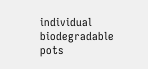individual biodegradable pots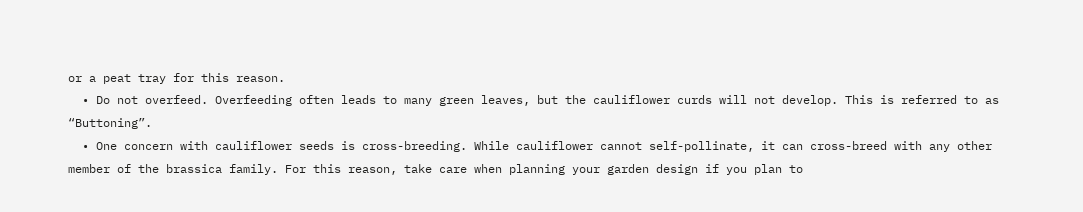or a peat tray for this reason.
  • Do not overfeed. Overfeeding often leads to many green leaves, but the cauliflower curds will not develop. This is referred to as “Buttoning”.
  • One concern with cauliflower seeds is cross-breeding. While cauliflower cannot self-pollinate, it can cross-breed with any other member of the brassica family. For this reason, take care when planning your garden design if you plan to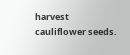harvest cauliflower seeds.